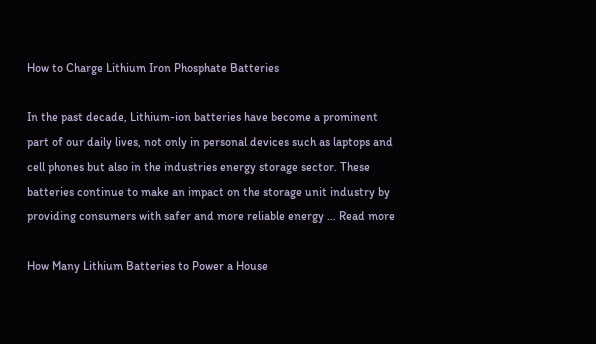How to Charge Lithium Iron Phosphate Batteries

In the past decade, Lithium-ion batteries have become a prominent part of our daily lives, not only in personal devices such as laptops and cell phones but also in the industries energy storage sector. These batteries continue to make an impact on the storage unit industry by providing consumers with safer and more reliable energy … Read more

How Many Lithium Batteries to Power a House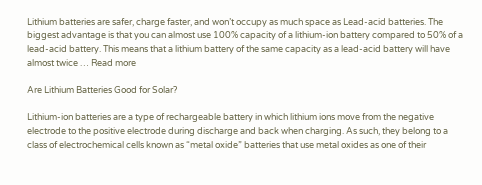Lithium batteries are safer, charge faster, and won’t occupy as much space as Lead-acid batteries. The biggest advantage is that you can almost use 100% capacity of a lithium-ion battery compared to 50% of a lead-acid battery. This means that a lithium battery of the same capacity as a lead-acid battery will have almost twice … Read more

Are Lithium Batteries Good for Solar?

Lithium-ion batteries are a type of rechargeable battery in which lithium ions move from the negative electrode to the positive electrode during discharge and back when charging. As such, they belong to a class of electrochemical cells known as “metal oxide” batteries that use metal oxides as one of their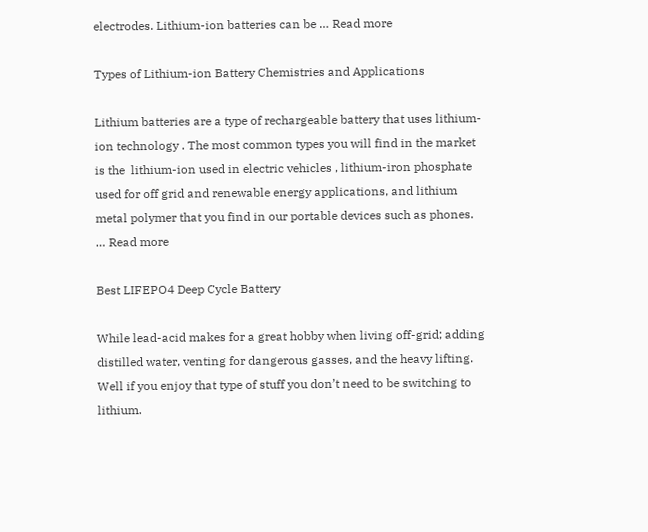electrodes. Lithium-ion batteries can be … Read more

Types of Lithium-ion Battery Chemistries and Applications

Lithium batteries are a type of rechargeable battery that uses lithium-ion technology . The most common types you will find in the market is the  lithium-ion used in electric vehicles , lithium-iron phosphate used for off grid and renewable energy applications, and lithium metal polymer that you find in our portable devices such as phones. … Read more

Best LIFEPO4 Deep Cycle Battery

While lead-acid makes for a great hobby when living off-grid; adding distilled water, venting for dangerous gasses, and the heavy lifting.  Well if you enjoy that type of stuff you don’t need to be switching to lithium.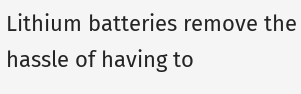Lithium batteries remove the hassle of having to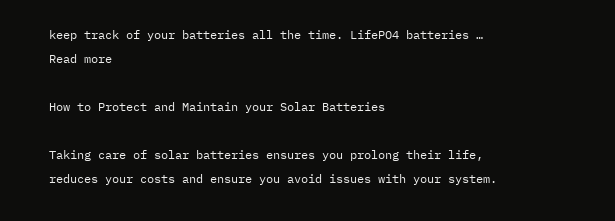keep track of your batteries all the time. LifePO4 batteries … Read more

How to Protect and Maintain your Solar Batteries

Taking care of solar batteries ensures you prolong their life, reduces your costs and ensure you avoid issues with your system.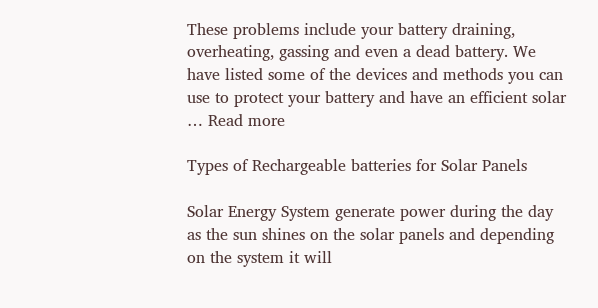These problems include your battery draining, overheating, gassing and even a dead battery. We have listed some of the devices and methods you can use to protect your battery and have an efficient solar … Read more

Types of Rechargeable batteries for Solar Panels

Solar Energy System generate power during the day as the sun shines on the solar panels and depending on the system it will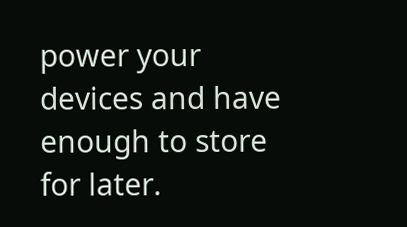power your devices and have enough to store for later.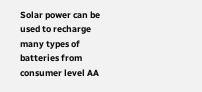Solar power can be used to recharge many types of batteries from consumer level AA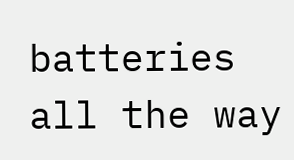batteries all the way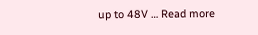up to 48V … Read more